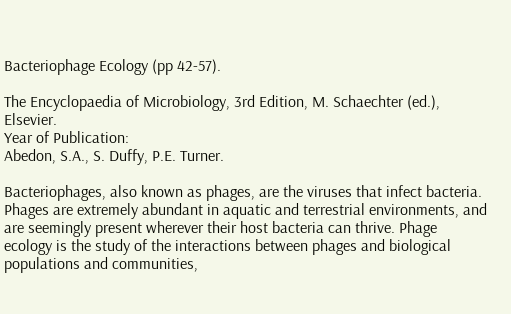Bacteriophage Ecology (pp 42-57).

The Encyclopaedia of Microbiology, 3rd Edition, M. Schaechter (ed.), Elsevier.
Year of Publication:
Abedon, S.A., S. Duffy, P.E. Turner.

Bacteriophages, also known as phages, are the viruses that infect bacteria. Phages are extremely abundant in aquatic and terrestrial environments, and are seemingly present wherever their host bacteria can thrive. Phage ecology is the study of the interactions between phages and biological populations and communities,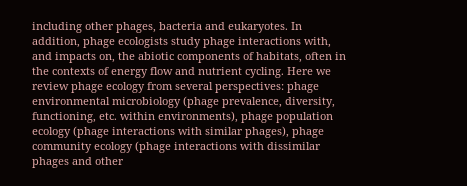including other phages, bacteria and eukaryotes. In addition, phage ecologists study phage interactions with, and impacts on, the abiotic components of habitats, often in the contexts of energy flow and nutrient cycling. Here we review phage ecology from several perspectives: phage environmental microbiology (phage prevalence, diversity, functioning, etc. within environments), phage population ecology (phage interactions with similar phages), phage community ecology (phage interactions with dissimilar phages and other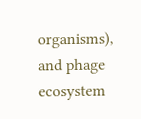organisms), and phage ecosystem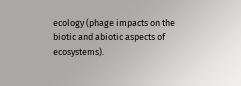ecology (phage impacts on the biotic and abiotic aspects of ecosystems).